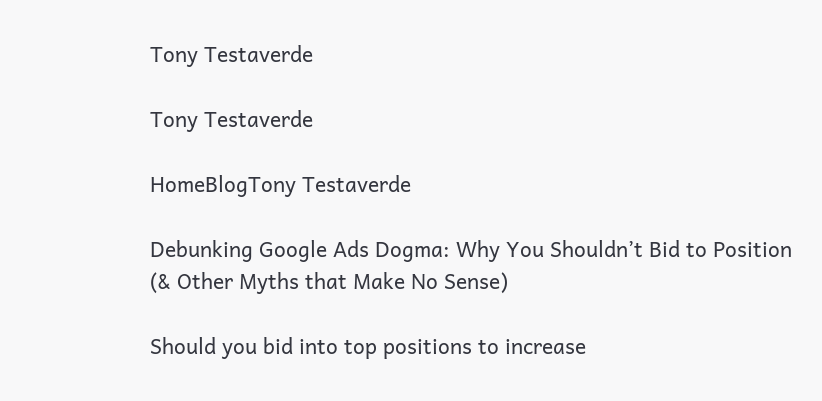Tony Testaverde

Tony Testaverde

HomeBlogTony Testaverde

Debunking Google Ads Dogma: Why You Shouldn’t Bid to Position (& Other Myths that Make No Sense)

Should you bid into top positions to increase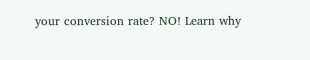your conversion rate? NO! Learn why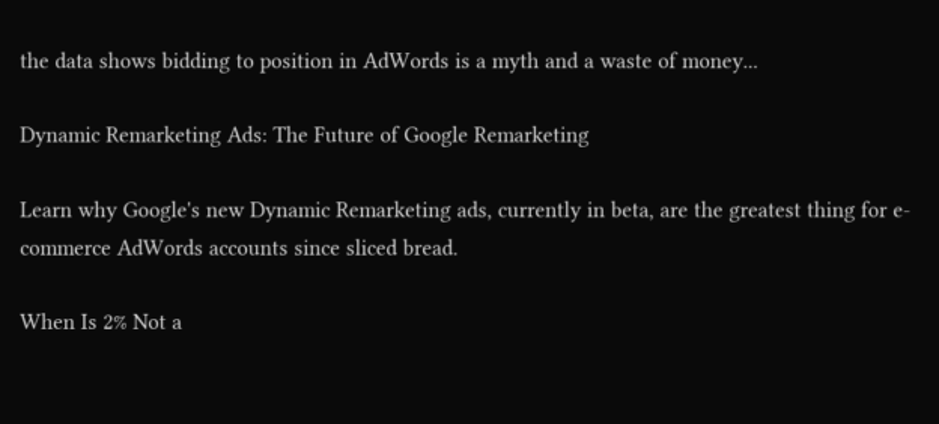the data shows bidding to position in AdWords is a myth and a waste of money...

Dynamic Remarketing Ads: The Future of Google Remarketing

Learn why Google's new Dynamic Remarketing ads, currently in beta, are the greatest thing for e-commerce AdWords accounts since sliced bread.

When Is 2% Not a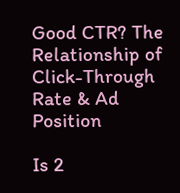Good CTR? The Relationship of Click-Through Rate & Ad Position

Is 2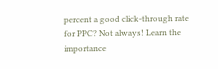percent a good click-through rate for PPC? Not always! Learn the importance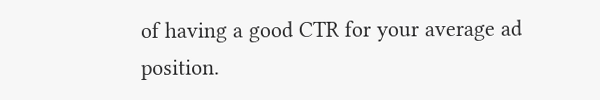of having a good CTR for your average ad position.